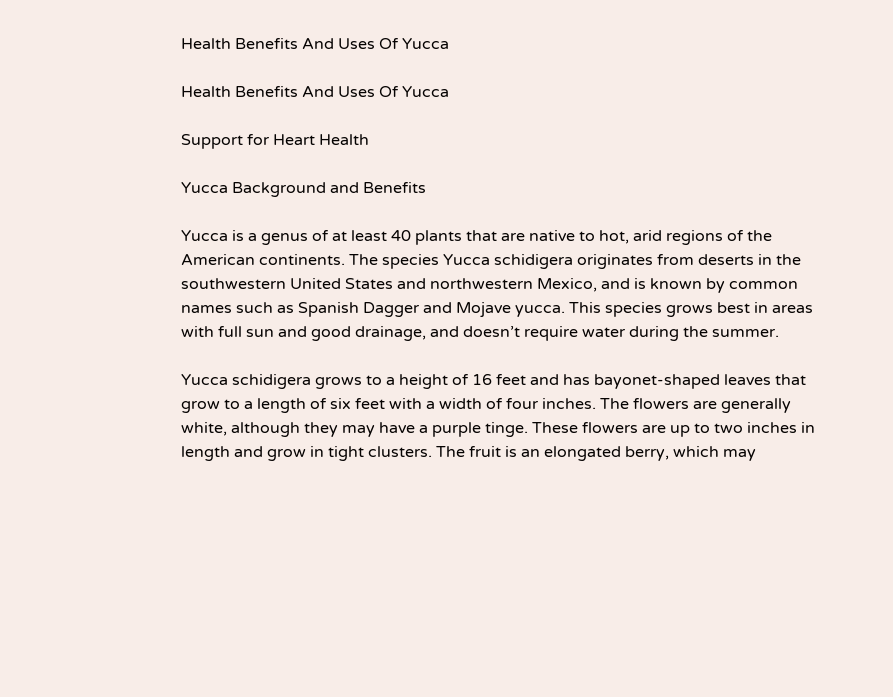Health Benefits And Uses Of Yucca

Health Benefits And Uses Of Yucca

Support for Heart Health

Yucca Background and Benefits

Yucca is a genus of at least 40 plants that are native to hot, arid regions of the American continents. The species Yucca schidigera originates from deserts in the southwestern United States and northwestern Mexico, and is known by common names such as Spanish Dagger and Mojave yucca. This species grows best in areas with full sun and good drainage, and doesn’t require water during the summer.

Yucca schidigera grows to a height of 16 feet and has bayonet-shaped leaves that grow to a length of six feet with a width of four inches. The flowers are generally white, although they may have a purple tinge. These flowers are up to two inches in length and grow in tight clusters. The fruit is an elongated berry, which may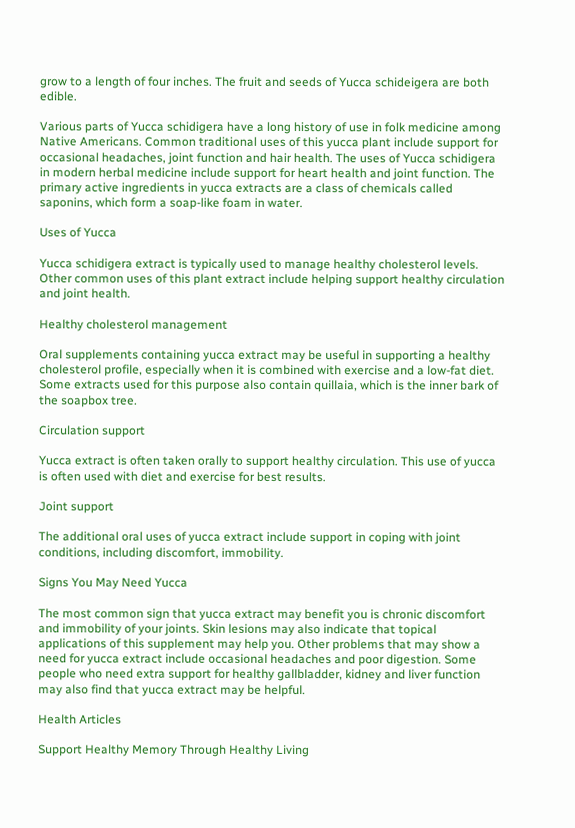grow to a length of four inches. The fruit and seeds of Yucca schideigera are both edible.

Various parts of Yucca schidigera have a long history of use in folk medicine among Native Americans. Common traditional uses of this yucca plant include support for occasional headaches, joint function and hair health. The uses of Yucca schidigera in modern herbal medicine include support for heart health and joint function. The primary active ingredients in yucca extracts are a class of chemicals called saponins, which form a soap-like foam in water.

Uses of Yucca

Yucca schidigera extract is typically used to manage healthy cholesterol levels. Other common uses of this plant extract include helping support healthy circulation and joint health.

Healthy cholesterol management

Oral supplements containing yucca extract may be useful in supporting a healthy cholesterol profile, especially when it is combined with exercise and a low-fat diet. Some extracts used for this purpose also contain quillaia, which is the inner bark of the soapbox tree.

Circulation support

Yucca extract is often taken orally to support healthy circulation. This use of yucca is often used with diet and exercise for best results.

Joint support

The additional oral uses of yucca extract include support in coping with joint conditions, including discomfort, immobility.

Signs You May Need Yucca

The most common sign that yucca extract may benefit you is chronic discomfort and immobility of your joints. Skin lesions may also indicate that topical applications of this supplement may help you. Other problems that may show a need for yucca extract include occasional headaches and poor digestion. Some people who need extra support for healthy gallbladder, kidney and liver function may also find that yucca extract may be helpful.

Health Articles

Support Healthy Memory Through Healthy Living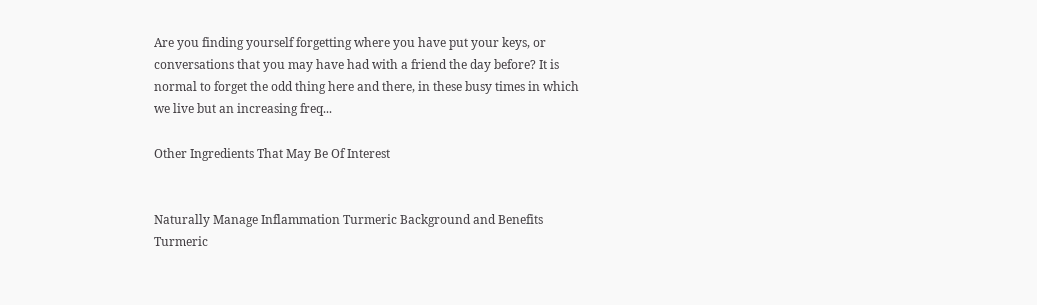Are you finding yourself forgetting where you have put your keys, or conversations that you may have had with a friend the day before? It is normal to forget the odd thing here and there, in these busy times in which we live but an increasing freq...

Other Ingredients That May Be Of Interest


Naturally Manage Inflammation Turmeric Background and Benefits Turmeric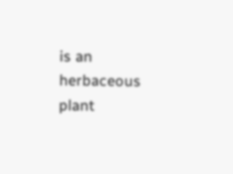is an herbaceous plant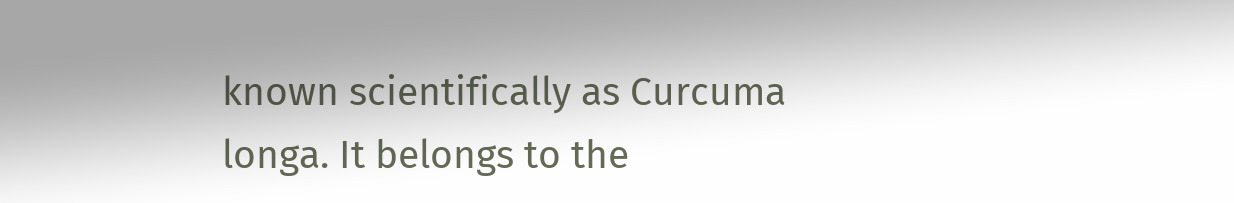known scientifically as Curcuma longa. It belongs to the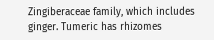Zingiberaceae family, which includes ginger. Tumeric has rhizomes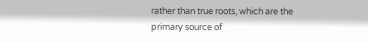rather than true roots, which are the primary source of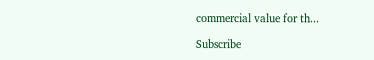commercial value for th...

Subscribe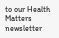to our Health Matters newsletter